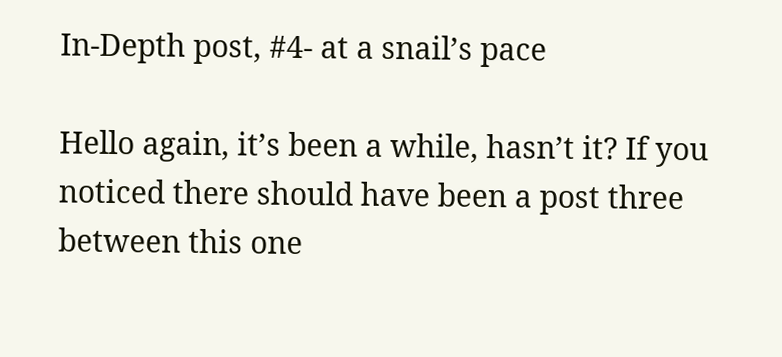In-Depth post, #4- at a snail’s pace

Hello again, it’s been a while, hasn’t it? If you noticed there should have been a post three between this one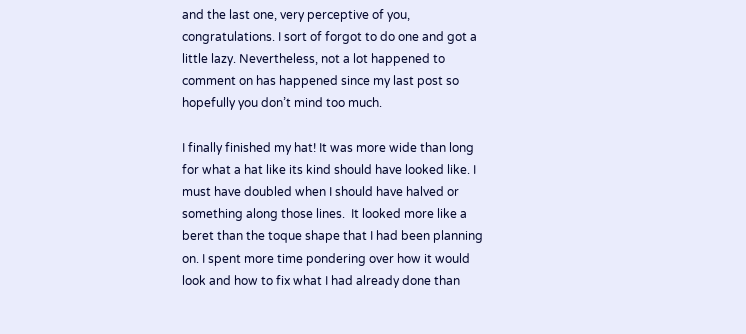and the last one, very perceptive of you, congratulations. I sort of forgot to do one and got a little lazy. Nevertheless, not a lot happened to comment on has happened since my last post so hopefully you don’t mind too much.

I finally finished my hat! It was more wide than long for what a hat like its kind should have looked like. I must have doubled when I should have halved or something along those lines.  It looked more like a beret than the toque shape that I had been planning on. I spent more time pondering over how it would look and how to fix what I had already done than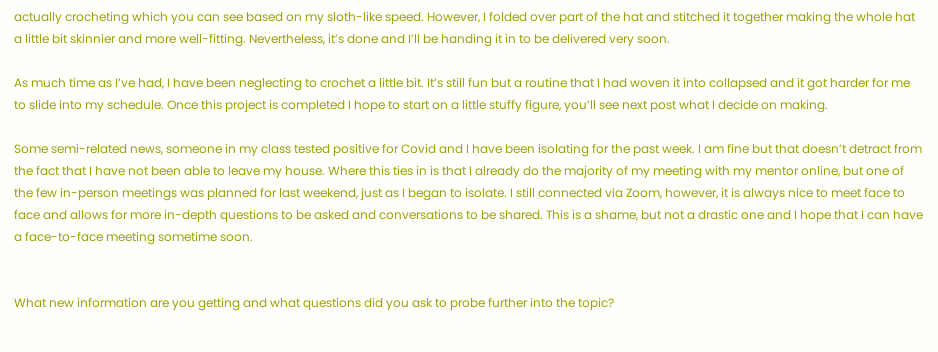actually crocheting which you can see based on my sloth-like speed. However, I folded over part of the hat and stitched it together making the whole hat a little bit skinnier and more well-fitting. Nevertheless, it’s done and I’ll be handing it in to be delivered very soon.

As much time as I’ve had, I have been neglecting to crochet a little bit. It’s still fun but a routine that I had woven it into collapsed and it got harder for me to slide into my schedule. Once this project is completed I hope to start on a little stuffy figure, you’ll see next post what I decide on making.

Some semi-related news, someone in my class tested positive for Covid and I have been isolating for the past week. I am fine but that doesn’t detract from the fact that I have not been able to leave my house. Where this ties in is that I already do the majority of my meeting with my mentor online, but one of the few in-person meetings was planned for last weekend, just as I began to isolate. I still connected via Zoom, however, it is always nice to meet face to face and allows for more in-depth questions to be asked and conversations to be shared. This is a shame, but not a drastic one and I hope that I can have a face-to-face meeting sometime soon.


What new information are you getting and what questions did you ask to probe further into the topic?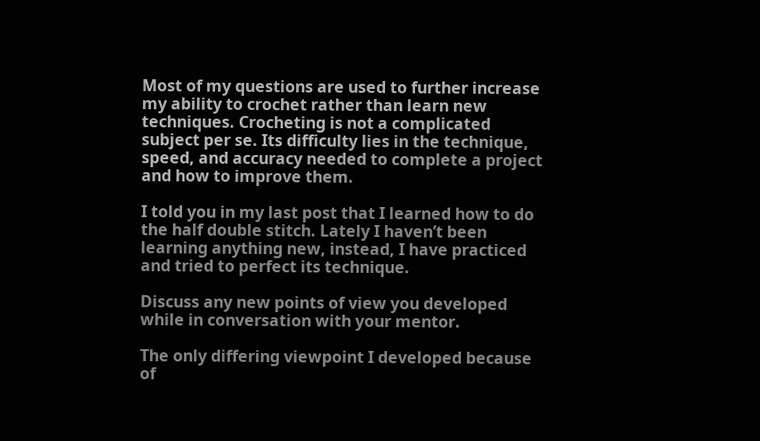Most of my questions are used to further increase my ability to crochet rather than learn new techniques. Crocheting is not a complicated subject per se. Its difficulty lies in the technique, speed, and accuracy needed to complete a project and how to improve them.

I told you in my last post that I learned how to do the half double stitch. Lately I haven’t been learning anything new, instead, I have practiced and tried to perfect its technique.

Discuss any new points of view you developed while in conversation with your mentor.

The only differing viewpoint I developed because of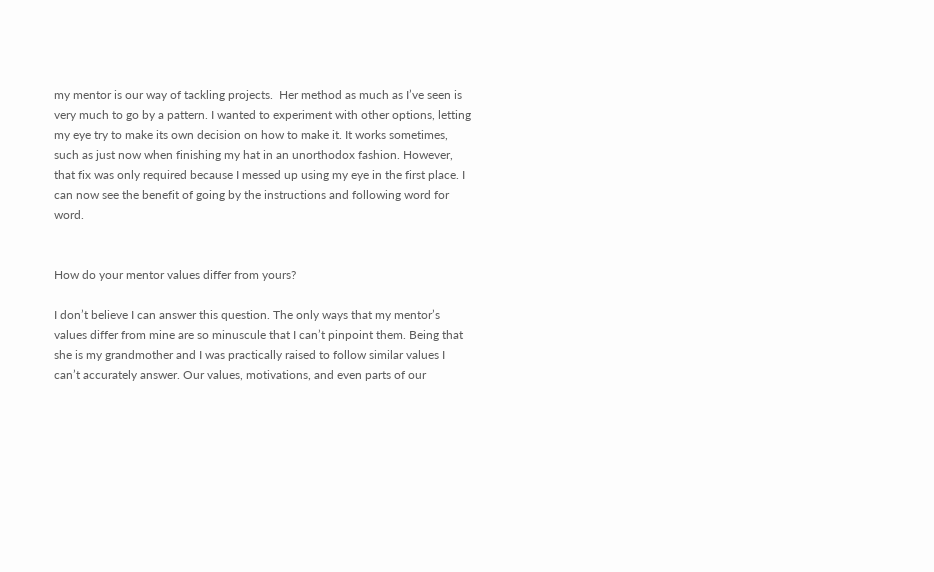my mentor is our way of tackling projects.  Her method as much as I’ve seen is very much to go by a pattern. I wanted to experiment with other options, letting my eye try to make its own decision on how to make it. It works sometimes, such as just now when finishing my hat in an unorthodox fashion. However, that fix was only required because I messed up using my eye in the first place. I can now see the benefit of going by the instructions and following word for word.


How do your mentor values differ from yours?

I don’t believe I can answer this question. The only ways that my mentor’s values differ from mine are so minuscule that I can’t pinpoint them. Being that she is my grandmother and I was practically raised to follow similar values I can’t accurately answer. Our values, motivations, and even parts of our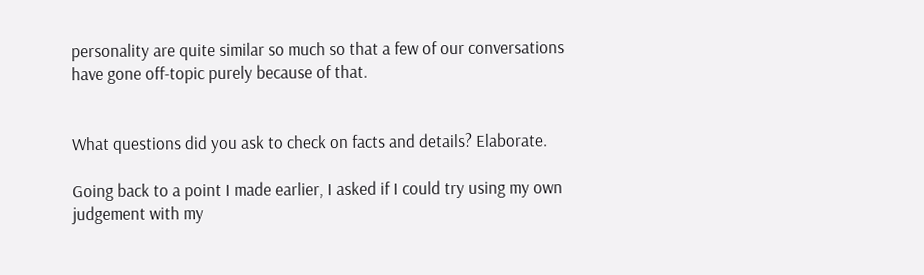personality are quite similar so much so that a few of our conversations have gone off-topic purely because of that.


What questions did you ask to check on facts and details? Elaborate.

Going back to a point I made earlier, I asked if I could try using my own judgement with my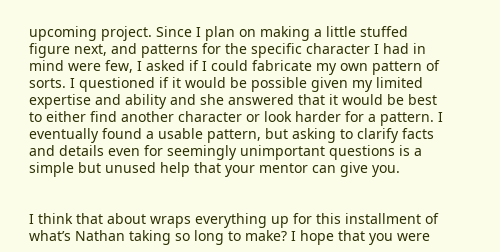upcoming project. Since I plan on making a little stuffed figure next, and patterns for the specific character I had in mind were few, I asked if I could fabricate my own pattern of sorts. I questioned if it would be possible given my limited expertise and ability and she answered that it would be best to either find another character or look harder for a pattern. I eventually found a usable pattern, but asking to clarify facts and details even for seemingly unimportant questions is a simple but unused help that your mentor can give you.


I think that about wraps everything up for this installment of what’s Nathan taking so long to make? I hope that you were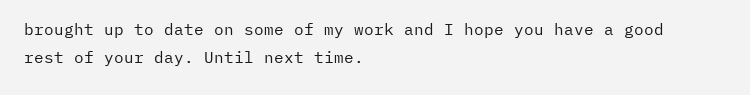brought up to date on some of my work and I hope you have a good rest of your day. Until next time.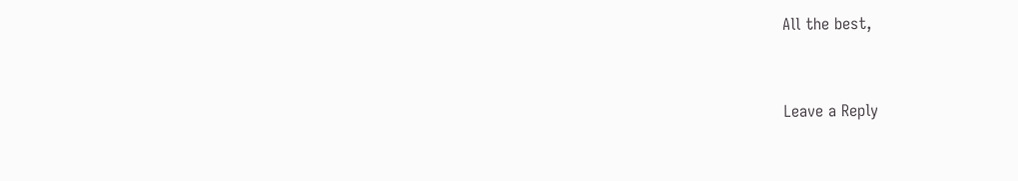All the best,


Leave a Reply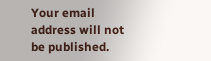Your email address will not be published.